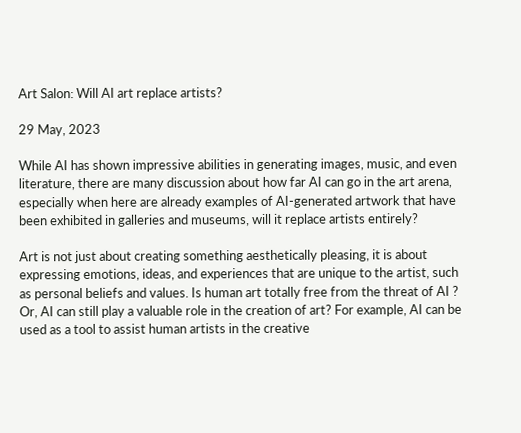Art Salon: Will AI art replace artists?

29 May, 2023

While AI has shown impressive abilities in generating images, music, and even literature, there are many discussion about how far AI can go in the art arena, especially when here are already examples of AI-generated artwork that have been exhibited in galleries and museums, will it replace artists entirely?

Art is not just about creating something aesthetically pleasing, it is about expressing emotions, ideas, and experiences that are unique to the artist, such as personal beliefs and values. Is human art totally free from the threat of AI ? Or, AI can still play a valuable role in the creation of art? For example, AI can be used as a tool to assist human artists in the creative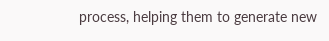process, helping them to generate new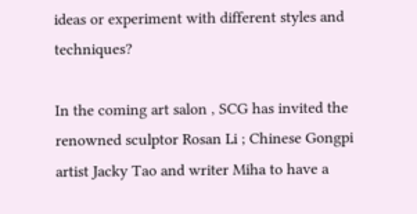ideas or experiment with different styles and techniques?

In the coming art salon , SCG has invited the renowned sculptor Rosan Li ; Chinese Gongpi artist Jacky Tao and writer Miha to have a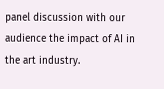panel discussion with our audience the impact of AI in the art industry.